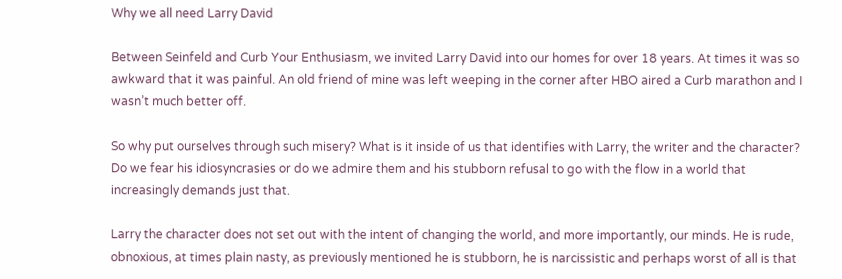Why we all need Larry David

Between Seinfeld and Curb Your Enthusiasm, we invited Larry David into our homes for over 18 years. At times it was so awkward that it was painful. An old friend of mine was left weeping in the corner after HBO aired a Curb marathon and I wasn’t much better off.

So why put ourselves through such misery? What is it inside of us that identifies with Larry, the writer and the character? Do we fear his idiosyncrasies or do we admire them and his stubborn refusal to go with the flow in a world that increasingly demands just that.

Larry the character does not set out with the intent of changing the world, and more importantly, our minds. He is rude, obnoxious, at times plain nasty, as previously mentioned he is stubborn, he is narcissistic and perhaps worst of all is that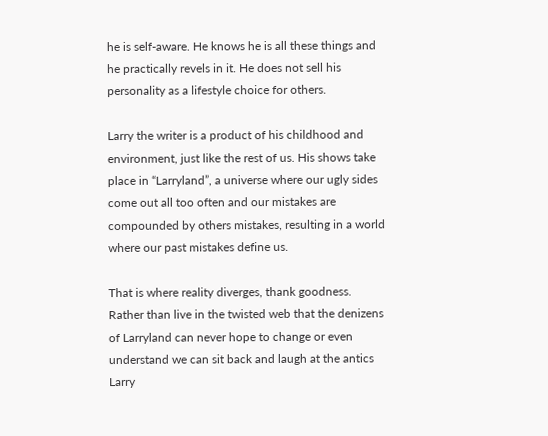he is self-aware. He knows he is all these things and he practically revels in it. He does not sell his personality as a lifestyle choice for others.

Larry the writer is a product of his childhood and environment, just like the rest of us. His shows take place in “Larryland”, a universe where our ugly sides come out all too often and our mistakes are compounded by others mistakes, resulting in a world where our past mistakes define us.

That is where reality diverges, thank goodness. Rather than live in the twisted web that the denizens of Larryland can never hope to change or even understand we can sit back and laugh at the antics Larry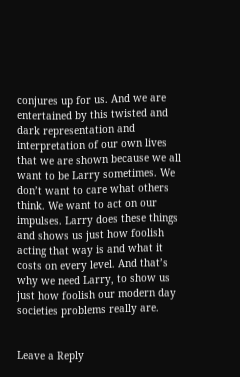conjures up for us. And we are entertained by this twisted and dark representation and interpretation of our own lives that we are shown because we all want to be Larry sometimes. We don’t want to care what others think. We want to act on our impulses. Larry does these things and shows us just how foolish acting that way is and what it costs on every level. And that’s why we need Larry, to show us just how foolish our modern day societies problems really are.


Leave a Reply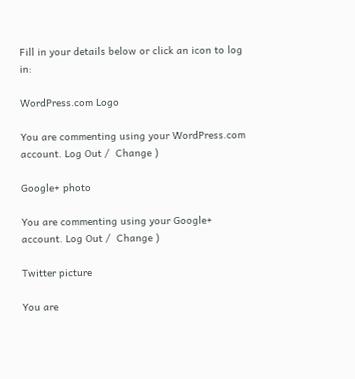Fill in your details below or click an icon to log in:

WordPress.com Logo

You are commenting using your WordPress.com account. Log Out /  Change )

Google+ photo

You are commenting using your Google+ account. Log Out /  Change )

Twitter picture

You are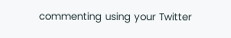commenting using your Twitter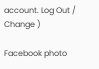account. Log Out /  Change )

Facebook photo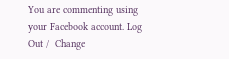You are commenting using your Facebook account. Log Out /  Change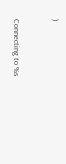)


Connecting to %s